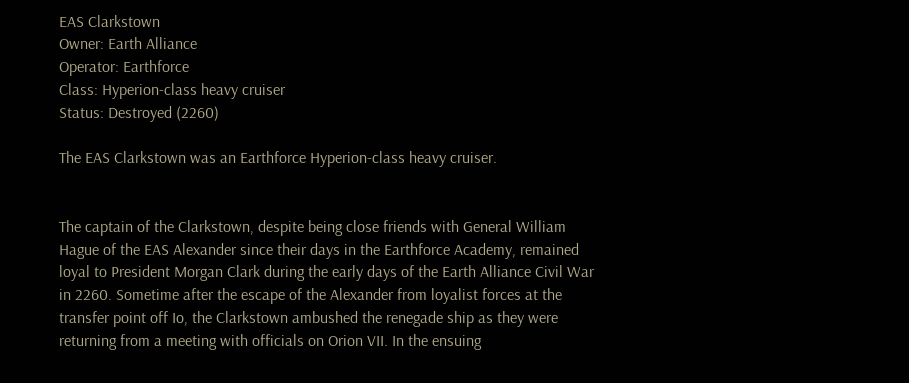EAS Clarkstown
Owner: Earth Alliance
Operator: Earthforce
Class: Hyperion-class heavy cruiser
Status: Destroyed (2260)

The EAS Clarkstown was an Earthforce Hyperion-class heavy cruiser.


The captain of the Clarkstown, despite being close friends with General William Hague of the EAS Alexander since their days in the Earthforce Academy, remained loyal to President Morgan Clark during the early days of the Earth Alliance Civil War in 2260. Sometime after the escape of the Alexander from loyalist forces at the transfer point off Io, the Clarkstown ambushed the renegade ship as they were returning from a meeting with officials on Orion VII. In the ensuing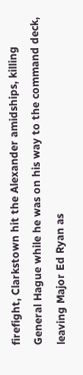firefight, Clarkstown hit the Alexander amidships, killing General Hague while he was on his way to the command deck, leaving Major Ed Ryan as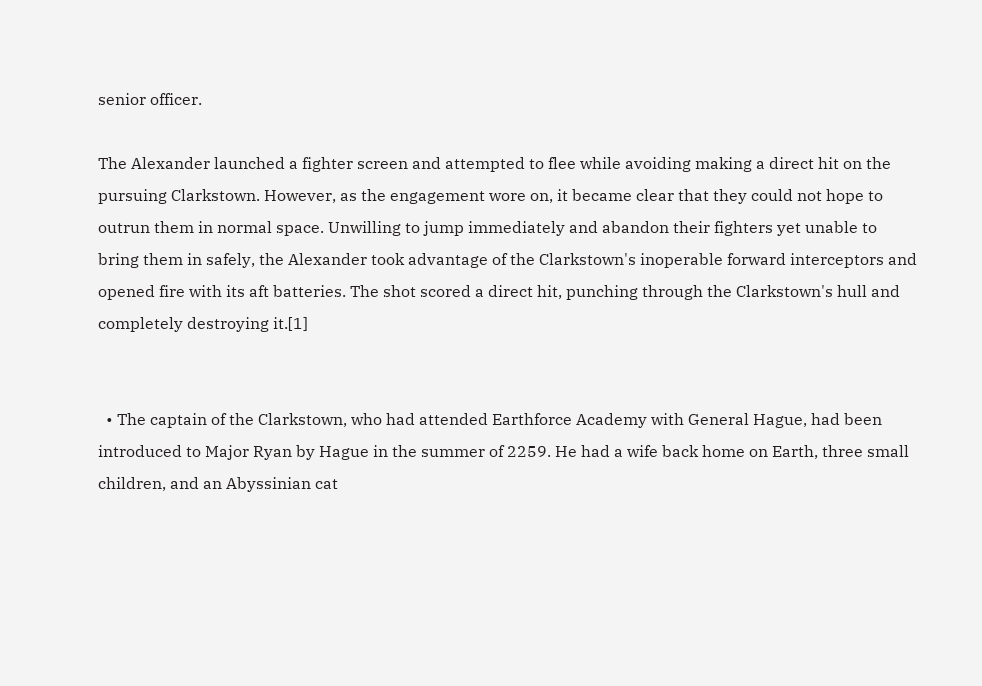senior officer.

The Alexander launched a fighter screen and attempted to flee while avoiding making a direct hit on the pursuing Clarkstown. However, as the engagement wore on, it became clear that they could not hope to outrun them in normal space. Unwilling to jump immediately and abandon their fighters yet unable to bring them in safely, the Alexander took advantage of the Clarkstown's inoperable forward interceptors and opened fire with its aft batteries. The shot scored a direct hit, punching through the Clarkstown's hull and completely destroying it.[1]


  • The captain of the Clarkstown, who had attended Earthforce Academy with General Hague, had been introduced to Major Ryan by Hague in the summer of 2259. He had a wife back home on Earth, three small children, and an Abyssinian cat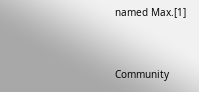named Max.[1]


Community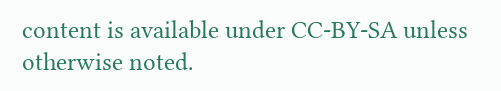content is available under CC-BY-SA unless otherwise noted.